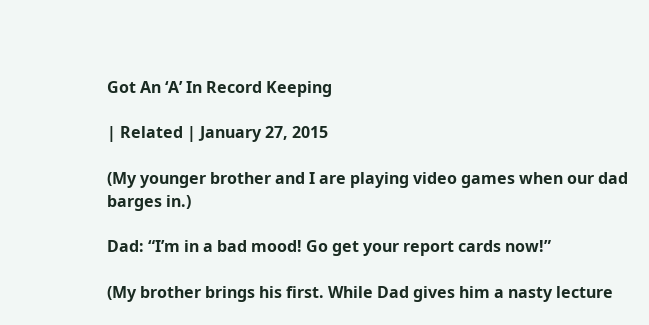Got An ‘A’ In Record Keeping

| Related | January 27, 2015

(My younger brother and I are playing video games when our dad barges in.)

Dad: “I’m in a bad mood! Go get your report cards now!”

(My brother brings his first. While Dad gives him a nasty lecture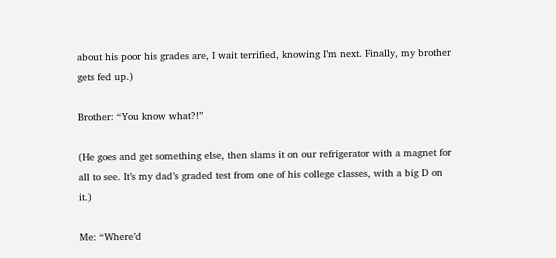about his poor his grades are, I wait terrified, knowing I’m next. Finally, my brother gets fed up.)

Brother: “You know what?!”

(He goes and get something else, then slams it on our refrigerator with a magnet for all to see. It’s my dad’s graded test from one of his college classes, with a big D on it.)

Me: “Where’d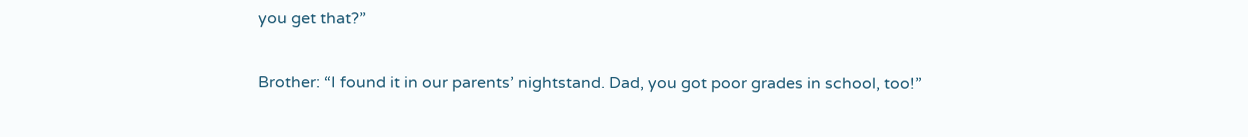you get that?”

Brother: “I found it in our parents’ nightstand. Dad, you got poor grades in school, too!”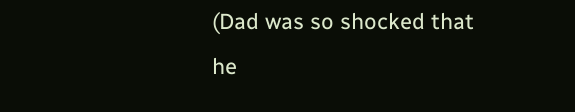(Dad was so shocked that he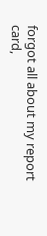forgot all about my report card,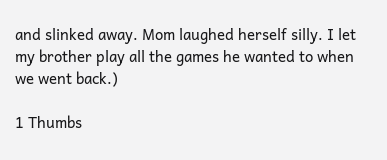and slinked away. Mom laughed herself silly. I let my brother play all the games he wanted to when we went back.)

1 Thumbs